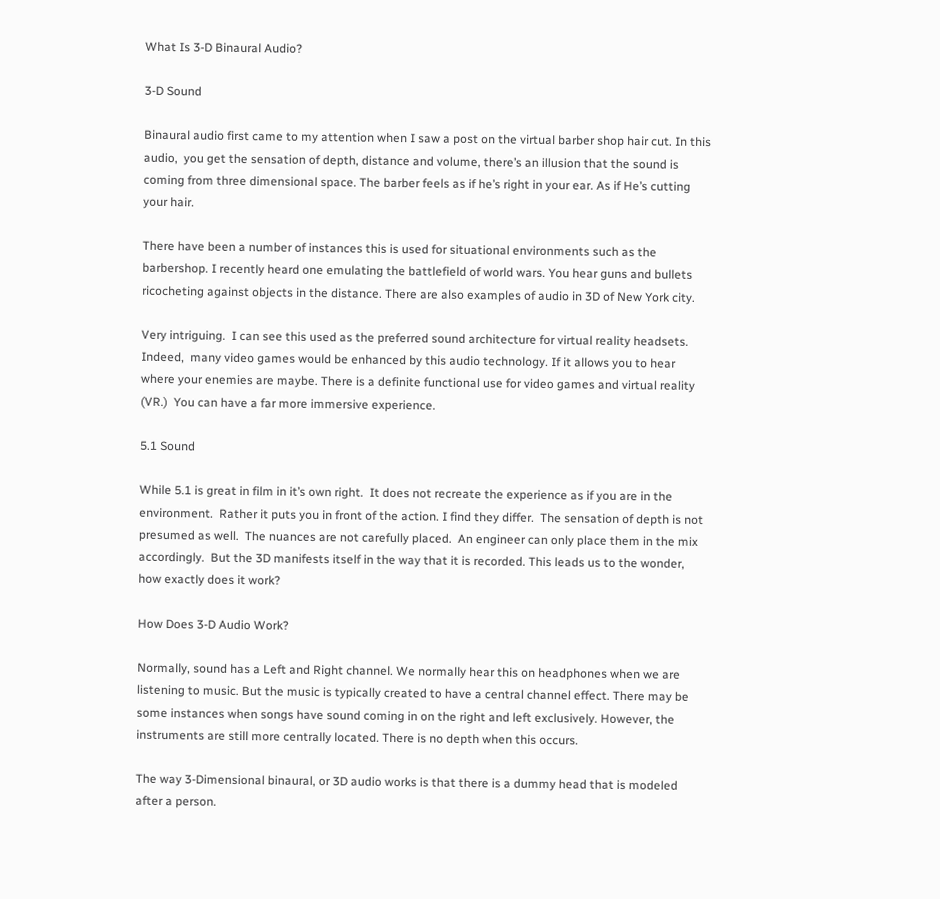What Is 3-D Binaural Audio?

3-D Sound

Binaural audio first came to my attention when I saw a post on the virtual barber shop hair cut. In this audio,  you get the sensation of depth, distance and volume, there’s an illusion that the sound is coming from three dimensional space. The barber feels as if he’s right in your ear. As if He’s cutting your hair.

There have been a number of instances this is used for situational environments such as the barbershop. I recently heard one emulating the battlefield of world wars. You hear guns and bullets ricocheting against objects in the distance. There are also examples of audio in 3D of New York city.

Very intriguing.  I can see this used as the preferred sound architecture for virtual reality headsets.  Indeed,  many video games would be enhanced by this audio technology. If it allows you to hear where your enemies are maybe. There is a definite functional use for video games and virtual reality (VR.)  You can have a far more immersive experience.

5.1 Sound

While 5.1 is great in film in it’s own right.  It does not recreate the experience as if you are in the environment.  Rather it puts you in front of the action. I find they differ.  The sensation of depth is not presumed as well.  The nuances are not carefully placed.  An engineer can only place them in the mix accordingly.  But the 3D manifests itself in the way that it is recorded. This leads us to the wonder, how exactly does it work?

How Does 3-D Audio Work?

Normally, sound has a Left and Right channel. We normally hear this on headphones when we are listening to music. But the music is typically created to have a central channel effect. There may be some instances when songs have sound coming in on the right and left exclusively. However, the instruments are still more centrally located. There is no depth when this occurs.

The way 3-Dimensional binaural, or 3D audio works is that there is a dummy head that is modeled after a person.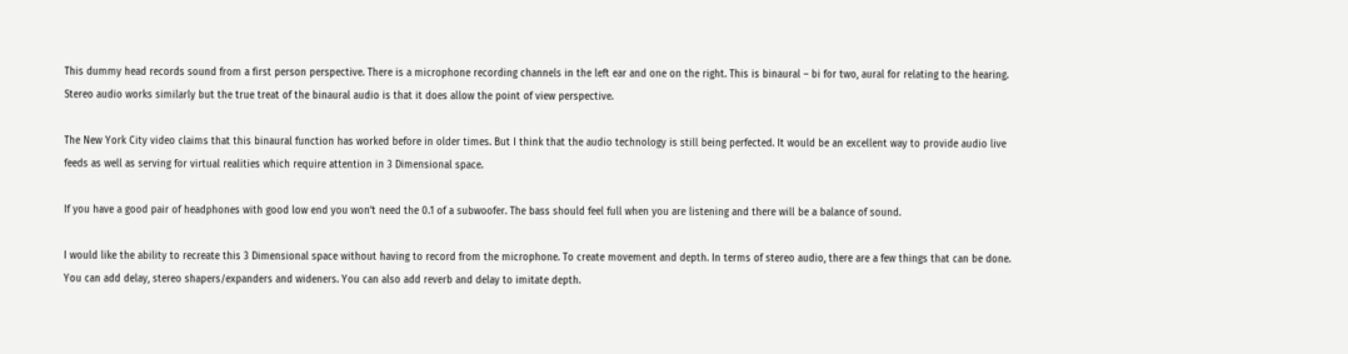This dummy head records sound from a first person perspective. There is a microphone recording channels in the left ear and one on the right. This is binaural – bi for two, aural for relating to the hearing. Stereo audio works similarly but the true treat of the binaural audio is that it does allow the point of view perspective.

The New York City video claims that this binaural function has worked before in older times. But I think that the audio technology is still being perfected. It would be an excellent way to provide audio live feeds as well as serving for virtual realities which require attention in 3 Dimensional space.

If you have a good pair of headphones with good low end you won’t need the 0.1 of a subwoofer. The bass should feel full when you are listening and there will be a balance of sound.

I would like the ability to recreate this 3 Dimensional space without having to record from the microphone. To create movement and depth. In terms of stereo audio, there are a few things that can be done. You can add delay, stereo shapers/expanders and wideners. You can also add reverb and delay to imitate depth.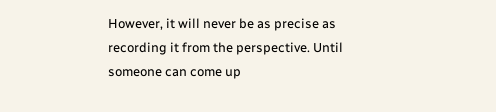However, it will never be as precise as recording it from the perspective. Until someone can come up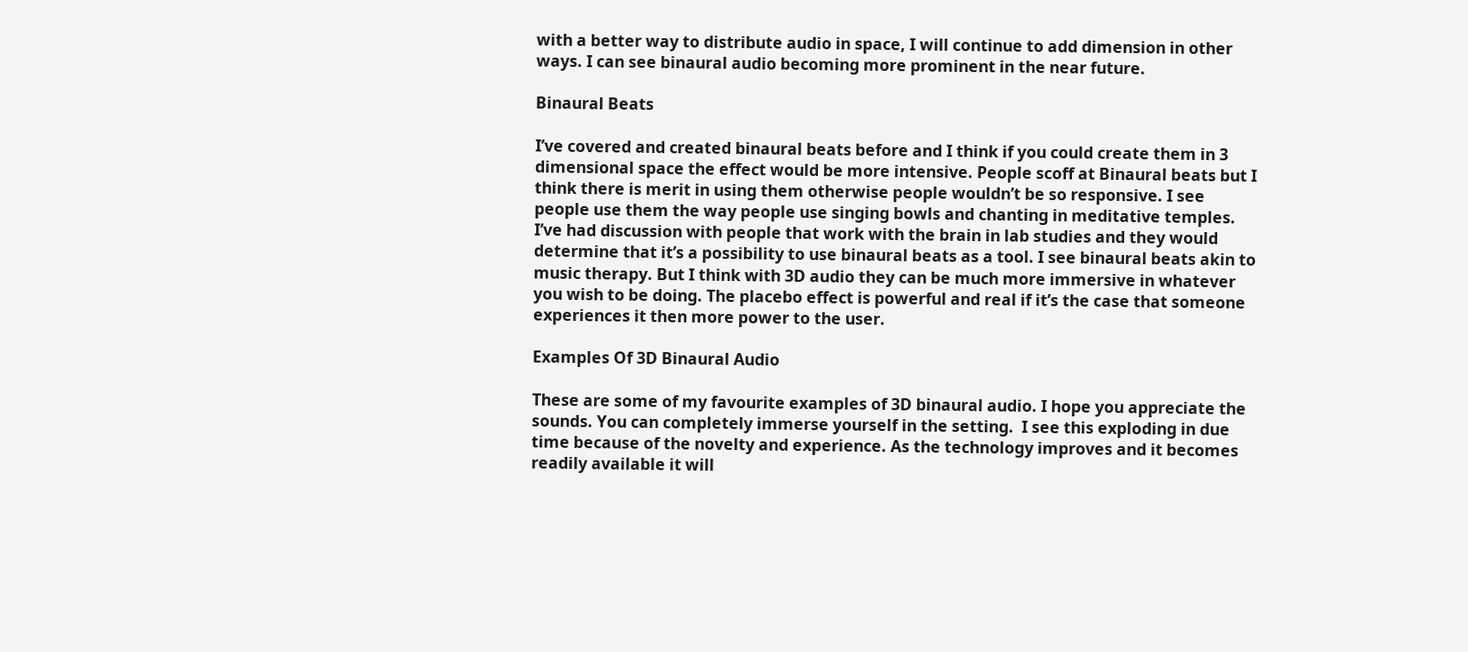with a better way to distribute audio in space, I will continue to add dimension in other ways. I can see binaural audio becoming more prominent in the near future.

Binaural Beats

I’ve covered and created binaural beats before and I think if you could create them in 3 dimensional space the effect would be more intensive. People scoff at Binaural beats but I think there is merit in using them otherwise people wouldn’t be so responsive. I see people use them the way people use singing bowls and chanting in meditative temples. I’ve had discussion with people that work with the brain in lab studies and they would determine that it’s a possibility to use binaural beats as a tool. I see binaural beats akin to music therapy. But I think with 3D audio they can be much more immersive in whatever you wish to be doing. The placebo effect is powerful and real if it’s the case that someone experiences it then more power to the user.

Examples Of 3D Binaural Audio

These are some of my favourite examples of 3D binaural audio. I hope you appreciate the sounds. You can completely immerse yourself in the setting.  I see this exploding in due time because of the novelty and experience. As the technology improves and it becomes readily available it will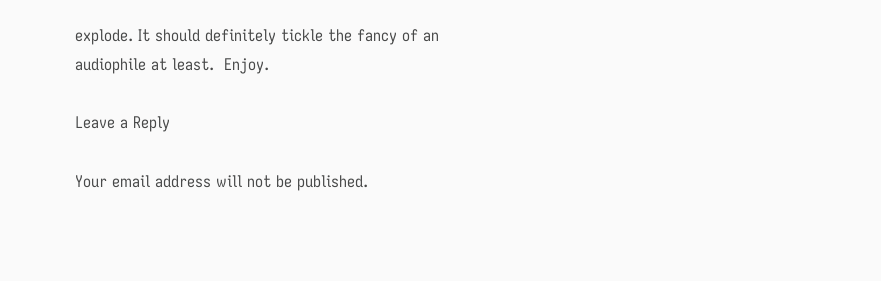explode. It should definitely tickle the fancy of an audiophile at least.  Enjoy.

Leave a Reply

Your email address will not be published.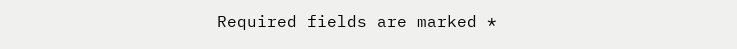Required fields are marked *